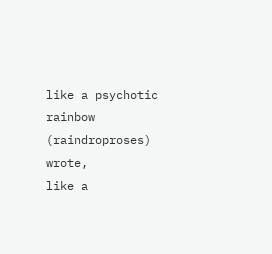like a psychotic rainbow (raindroproses) wrote,
like a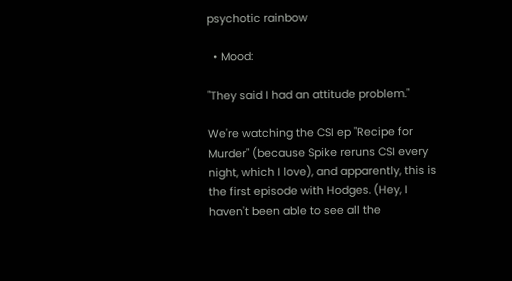psychotic rainbow

  • Mood:

"They said I had an attitude problem."

We're watching the CSI ep "Recipe for Murder" (because Spike reruns CSI every night, which I love), and apparently, this is the first episode with Hodges. (Hey, I haven't been able to see all the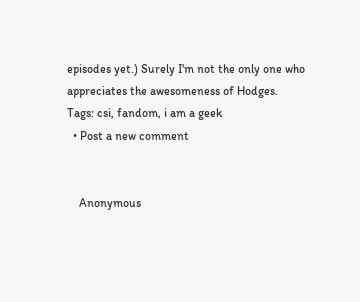episodes yet.) Surely I'm not the only one who appreciates the awesomeness of Hodges.
Tags: csi, fandom, i am a geek
  • Post a new comment


    Anonymous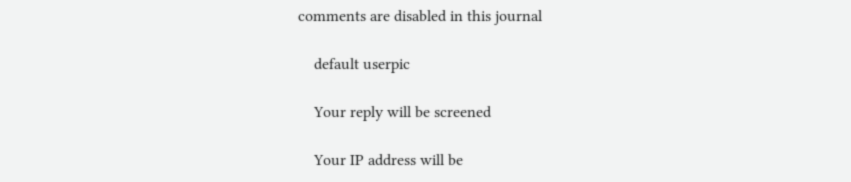comments are disabled in this journal

    default userpic

    Your reply will be screened

    Your IP address will be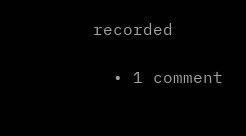recorded

  • 1 comment